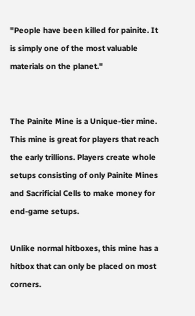"People have been killed for painite. It is simply one of the most valuable materials on the planet."


The Painite Mine is a Unique-tier mine. This mine is great for players that reach the early trillions. Players create whole setups consisting of only Painite Mines and Sacrificial Cells to make money for end-game setups.

Unlike normal hitboxes, this mine has a hitbox that can only be placed on most corners.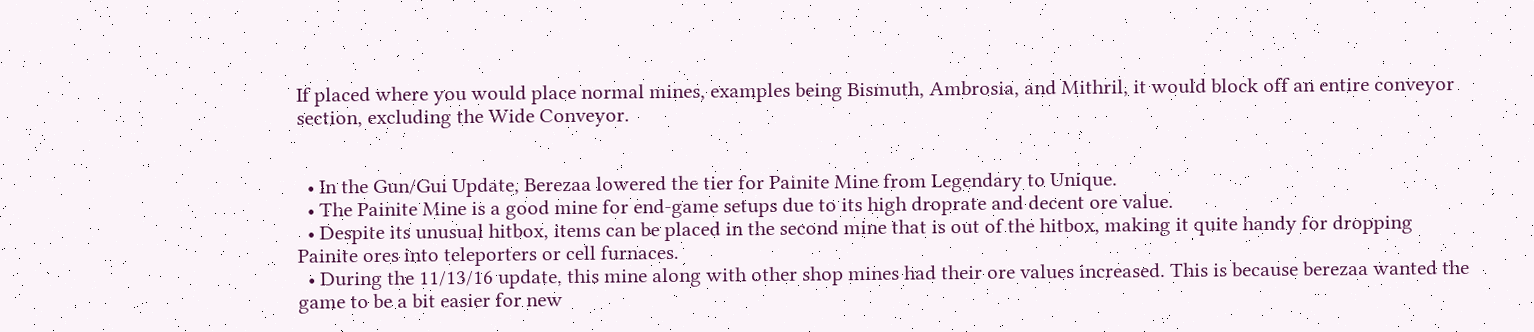If placed where you would place normal mines, examples being Bismuth, Ambrosia, and Mithril, it would block off an entire conveyor section, excluding the Wide Conveyor.


  • In the Gun/Gui Update, Berezaa lowered the tier for Painite Mine from Legendary to Unique.
  • The Painite Mine is a good mine for end-game setups due to its high droprate and decent ore value.
  • Despite its unusual hitbox, items can be placed in the second mine that is out of the hitbox, making it quite handy for dropping Painite ores into teleporters or cell furnaces.
  • During the 11/13/16 update, this mine along with other shop mines had their ore values increased. This is because berezaa wanted the game to be a bit easier for new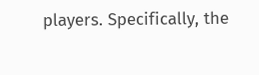players. Specifically, the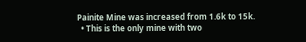Painite Mine was increased from 1.6k to 15k.
  • This is the only mine with two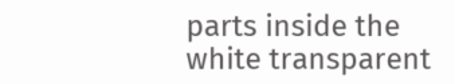parts inside the white transparent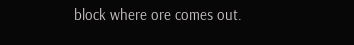block where ore comes out.